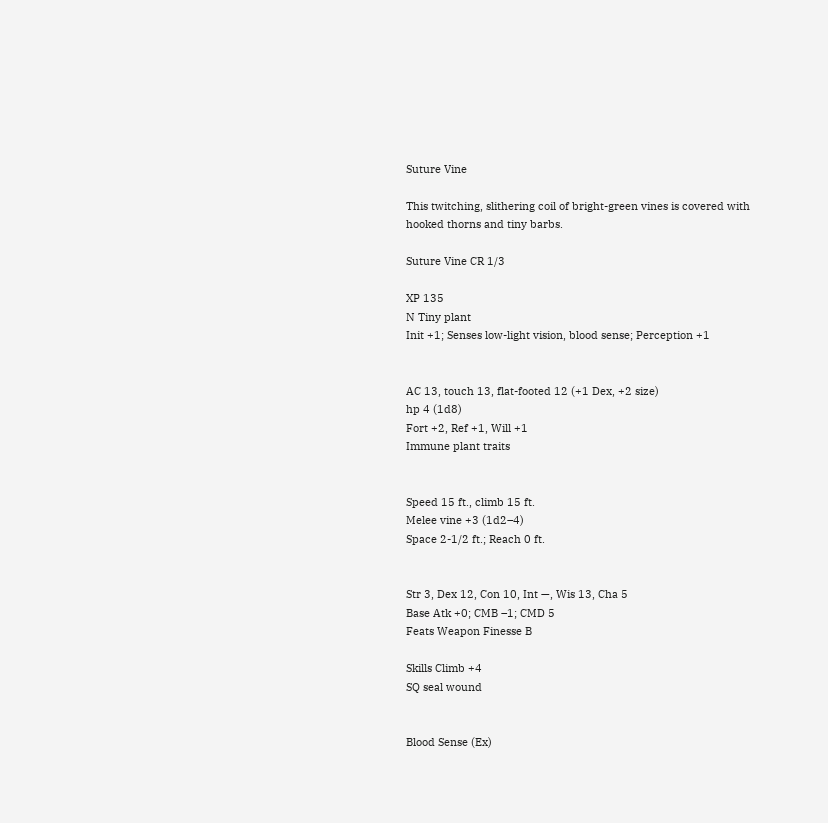Suture Vine

This twitching, slithering coil of bright-green vines is covered with hooked thorns and tiny barbs.

Suture Vine CR 1/3

XP 135
N Tiny plant
Init +1; Senses low-light vision, blood sense; Perception +1


AC 13, touch 13, flat-footed 12 (+1 Dex, +2 size)
hp 4 (1d8)
Fort +2, Ref +1, Will +1
Immune plant traits


Speed 15 ft., climb 15 ft.
Melee vine +3 (1d2–4)
Space 2-1/2 ft.; Reach 0 ft.


Str 3, Dex 12, Con 10, Int —, Wis 13, Cha 5
Base Atk +0; CMB –1; CMD 5
Feats Weapon Finesse B

Skills Climb +4
SQ seal wound


Blood Sense (Ex)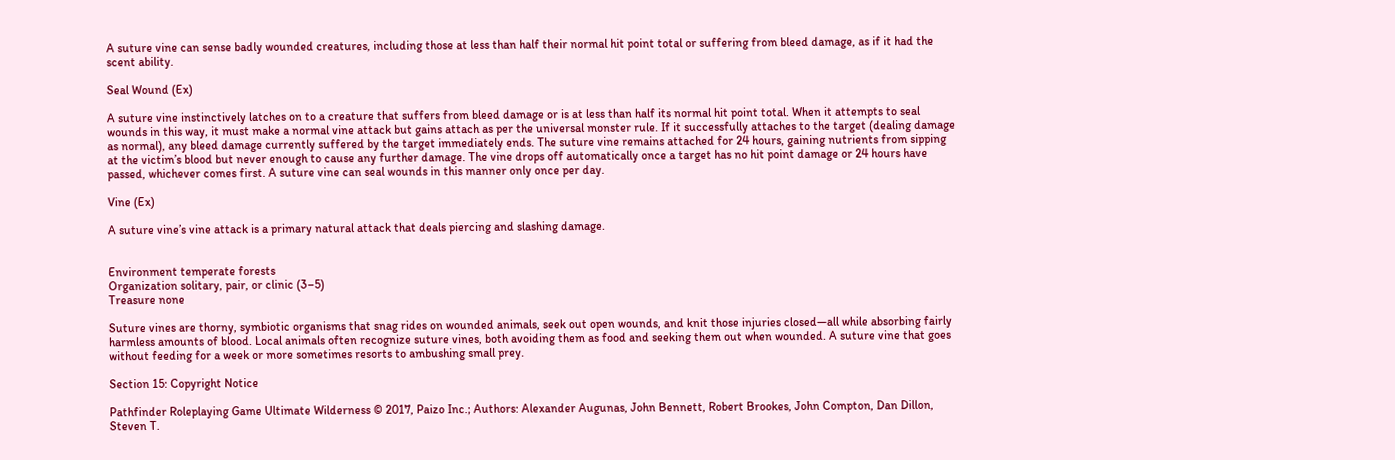A suture vine can sense badly wounded creatures, including those at less than half their normal hit point total or suffering from bleed damage, as if it had the scent ability.

Seal Wound (Ex)

A suture vine instinctively latches on to a creature that suffers from bleed damage or is at less than half its normal hit point total. When it attempts to seal wounds in this way, it must make a normal vine attack but gains attach as per the universal monster rule. If it successfully attaches to the target (dealing damage as normal), any bleed damage currently suffered by the target immediately ends. The suture vine remains attached for 24 hours, gaining nutrients from sipping at the victim’s blood but never enough to cause any further damage. The vine drops off automatically once a target has no hit point damage or 24 hours have passed, whichever comes first. A suture vine can seal wounds in this manner only once per day.

Vine (Ex)

A suture vine’s vine attack is a primary natural attack that deals piercing and slashing damage.


Environment temperate forests
Organization solitary, pair, or clinic (3–5)
Treasure none

Suture vines are thorny, symbiotic organisms that snag rides on wounded animals, seek out open wounds, and knit those injuries closed—all while absorbing fairly harmless amounts of blood. Local animals often recognize suture vines, both avoiding them as food and seeking them out when wounded. A suture vine that goes without feeding for a week or more sometimes resorts to ambushing small prey.

Section 15: Copyright Notice

Pathfinder Roleplaying Game Ultimate Wilderness © 2017, Paizo Inc.; Authors: Alexander Augunas, John Bennett, Robert Brookes, John Compton, Dan Dillon, Steven T.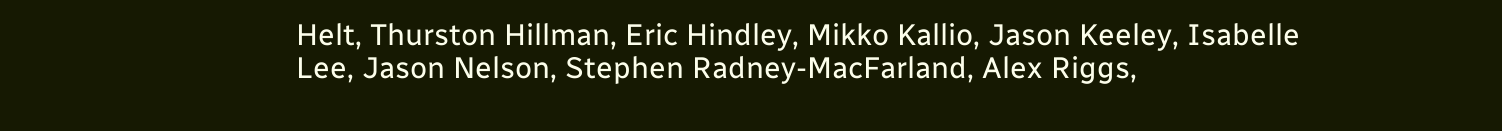Helt, Thurston Hillman, Eric Hindley, Mikko Kallio, Jason Keeley, Isabelle Lee, Jason Nelson, Stephen Radney-MacFarland, Alex Riggs,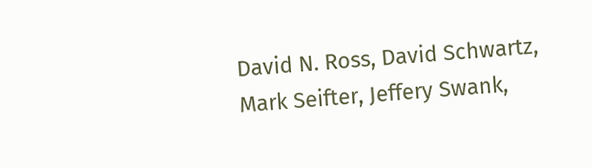David N. Ross, David Schwartz, Mark Seifter, Jeffery Swank,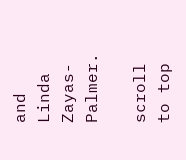and Linda Zayas-Palmer.

scroll to top